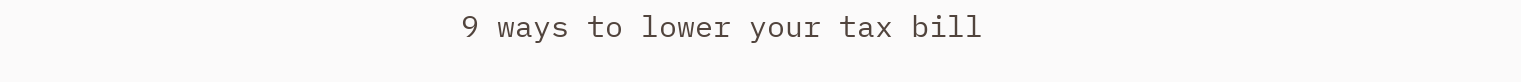9 ways to lower your tax bill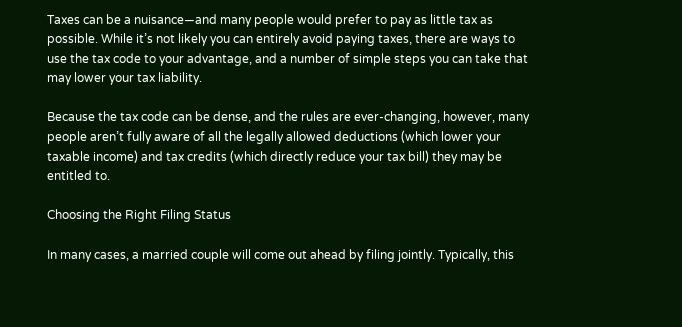Taxes can be a nuisance—and many people would prefer to pay as little tax as possible. While it’s not likely you can entirely avoid paying taxes, there are ways to use the tax code to your advantage, and a number of simple steps you can take that may lower your tax liability.

Because the tax code can be dense, and the rules are ever-changing, however, many people aren’t fully aware of all the legally allowed deductions (which lower your taxable income) and tax credits (which directly reduce your tax bill) they may be entitled to.

Choosing the Right Filing Status

In many cases, a married couple will come out ahead by filing jointly. Typically, this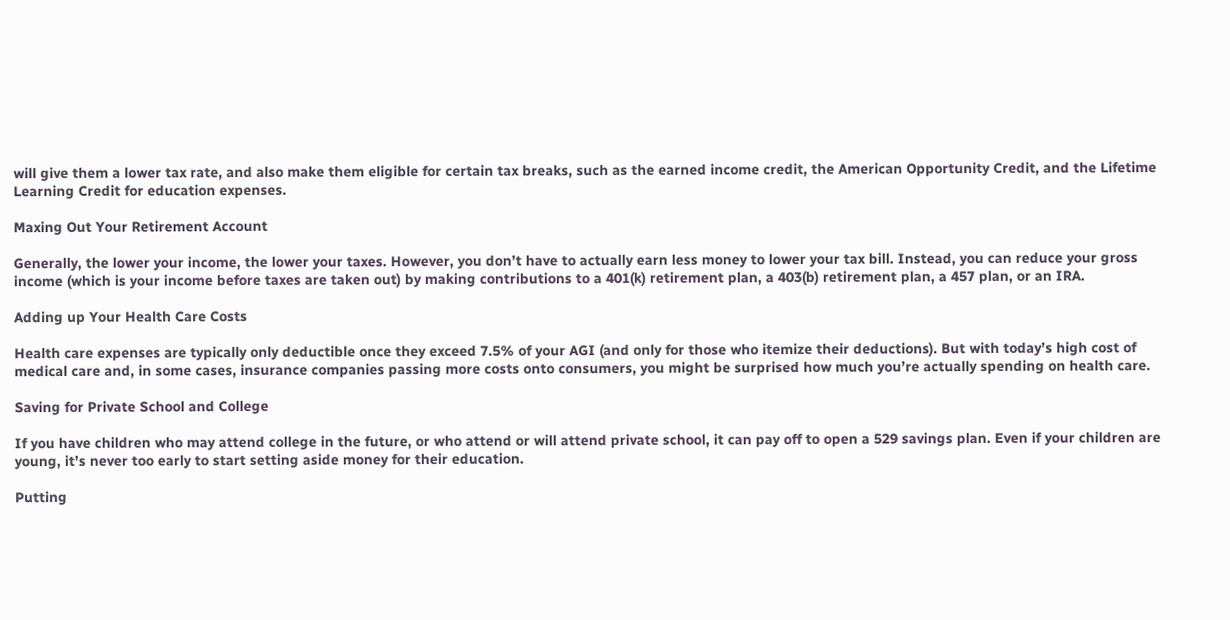will give them a lower tax rate, and also make them eligible for certain tax breaks, such as the earned income credit, the American Opportunity Credit, and the Lifetime Learning Credit for education expenses.

Maxing Out Your Retirement Account

Generally, the lower your income, the lower your taxes. However, you don’t have to actually earn less money to lower your tax bill. Instead, you can reduce your gross income (which is your income before taxes are taken out) by making contributions to a 401(k) retirement plan, a 403(b) retirement plan, a 457 plan, or an IRA.

Adding up Your Health Care Costs

Health care expenses are typically only deductible once they exceed 7.5% of your AGI (and only for those who itemize their deductions). But with today’s high cost of medical care and, in some cases, insurance companies passing more costs onto consumers, you might be surprised how much you’re actually spending on health care.

Saving for Private School and College

If you have children who may attend college in the future, or who attend or will attend private school, it can pay off to open a 529 savings plan. Even if your children are young, it’s never too early to start setting aside money for their education.

Putting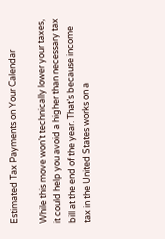Estimated Tax Payments on Your Calendar

While this move won’t technically lower your taxes, it could help you avoid a higher than necessary tax bill at the end of the year. That’s because income tax in the United States works on a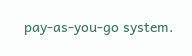pay-as-you-go system.